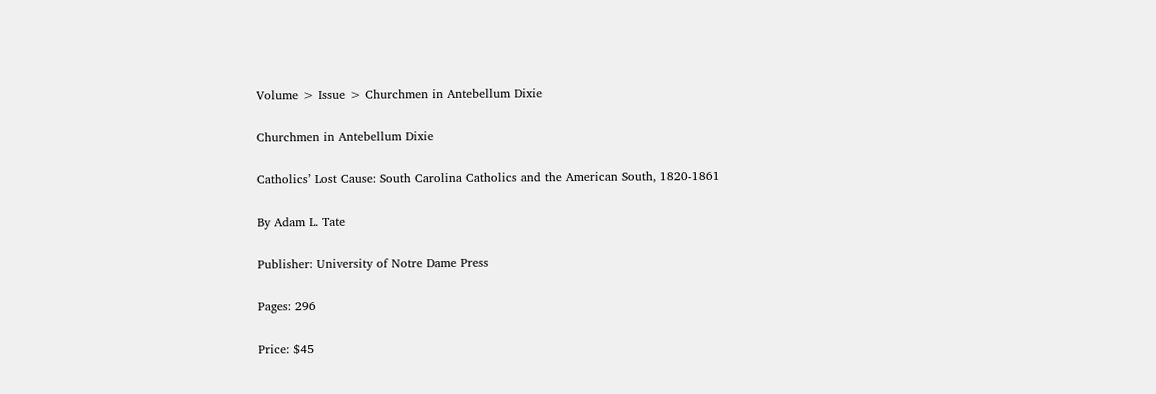Volume > Issue > Churchmen in Antebellum Dixie

Churchmen in Antebellum Dixie

Catholics’ Lost Cause: South Carolina Catholics and the American South, 1820-1861

By Adam L. Tate

Publisher: University of Notre Dame Press

Pages: 296

Price: $45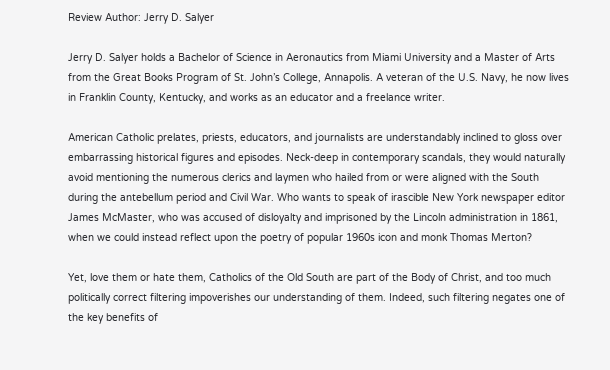Review Author: Jerry D. Salyer

Jerry D. Salyer holds a Bachelor of Science in Aeronautics from Miami University and a Master of Arts from the Great Books Program of St. John’s College, Annapolis. A veteran of the U.S. Navy, he now lives in Franklin County, Kentucky, and works as an educator and a freelance writer.

American Catholic prelates, priests, educators, and journalists are understandably inclined to gloss over embarrassing historical figures and episodes. Neck-deep in contemporary scandals, they would naturally avoid mentioning the numerous clerics and laymen who hailed from or were aligned with the South during the antebellum period and Civil War. Who wants to speak of irascible New York newspaper editor James McMaster, who was accused of disloyalty and imprisoned by the Lincoln administration in 1861, when we could instead reflect upon the poetry of popular 1960s icon and monk Thomas Merton?

Yet, love them or hate them, Catholics of the Old South are part of the Body of Christ, and too much politically correct filtering impoverishes our understanding of them. Indeed, such filtering negates one of the key benefits of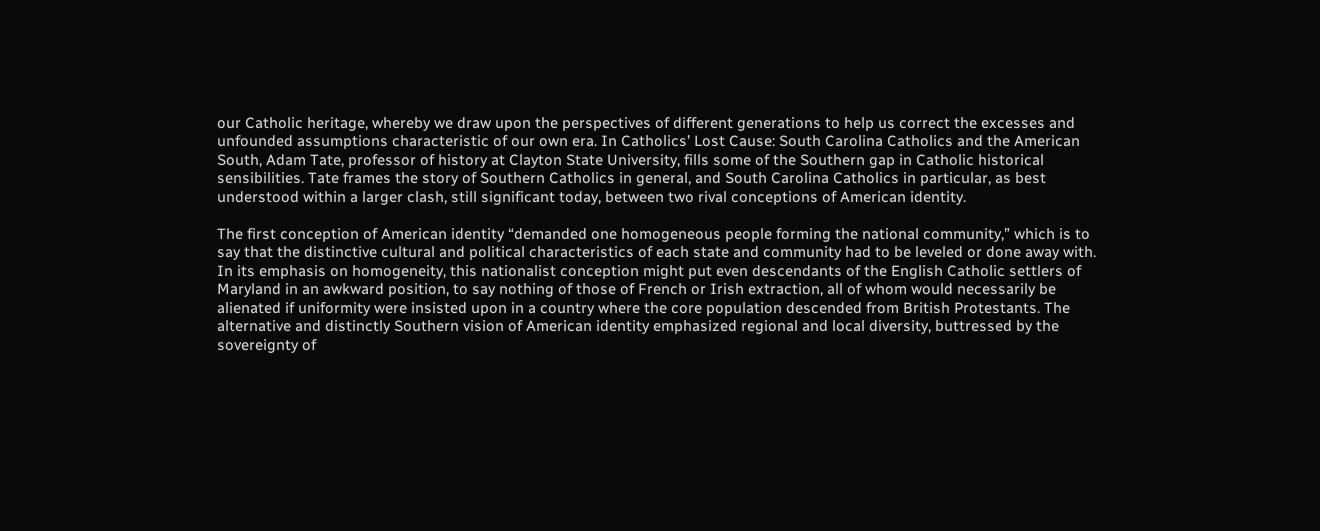our Catholic heritage, whereby we draw upon the perspectives of different generations to help us correct the excesses and unfounded assumptions characteristic of our own era. In Catholics’ Lost Cause: South Carolina Catholics and the American South, Adam Tate, professor of history at Clayton State University, fills some of the Southern gap in Catholic historical sensibilities. Tate frames the story of Southern Catholics in general, and South Carolina Catholics in particular, as best understood within a larger clash, still significant today, between two rival conceptions of American identity.

The first conception of American identity “demanded one homogeneous people forming the national community,” which is to say that the distinctive cultural and political characteristics of each state and community had to be leveled or done away with. In its emphasis on homogeneity, this nationalist conception might put even descendants of the English Catholic settlers of Maryland in an awkward position, to say nothing of those of French or Irish extraction, all of whom would necessarily be alienated if uniformity were insisted upon in a country where the core population descended from British Protestants. The alternative and distinctly Southern vision of American identity emphasized regional and local diversity, buttressed by the sovereignty of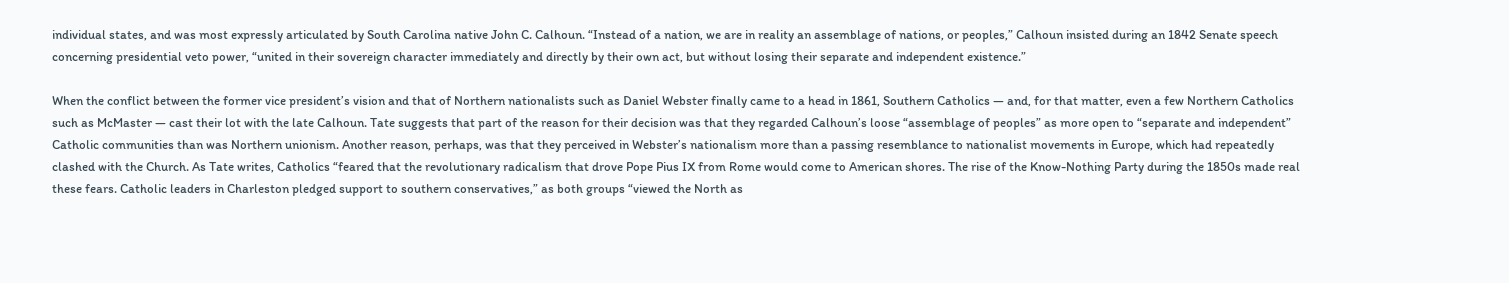individual states, and was most expressly articulated by South Carolina native John C. Calhoun. “Instead of a nation, we are in reality an assemblage of nations, or peoples,” Calhoun insisted during an 1842 Senate speech concerning presidential veto power, “united in their sovereign character immediately and directly by their own act, but without losing their separate and independent existence.”

When the conflict between the former vice president’s vision and that of Northern nationalists such as Daniel Webster finally came to a head in 1861, Southern Catholics — and, for that matter, even a few Northern Catholics such as McMaster — cast their lot with the late Calhoun. Tate suggests that part of the reason for their decision was that they regarded Calhoun’s loose “assemblage of peoples” as more open to “separate and independent” Catholic communities than was Northern unionism. Another reason, perhaps, was that they perceived in Webster’s nationalism more than a passing resemblance to nationalist movements in Europe, which had repeatedly clashed with the Church. As Tate writes, Catholics “feared that the revolutionary radicalism that drove Pope Pius IX from Rome would come to American shores. The rise of the Know-Nothing Party during the 1850s made real these fears. Catholic leaders in Charleston pledged support to southern conservatives,” as both groups “viewed the North as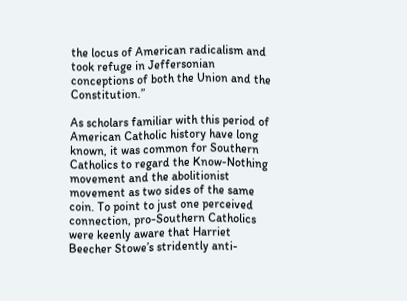the locus of American radicalism and took refuge in Jeffersonian conceptions of both the Union and the Constitution.”

As scholars familiar with this period of American Catholic history have long known, it was common for Southern Catholics to regard the Know-Nothing movement and the abolitionist movement as two sides of the same coin. To point to just one perceived connection, pro-Southern Catholics were keenly aware that Harriet Beecher Stowe’s stridently anti-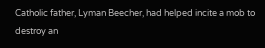Catholic father, Lyman Beecher, had helped incite a mob to destroy an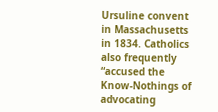Ursuline convent in Massachusetts in 1834. Catholics also frequently “accused the Know-Nothings of advocating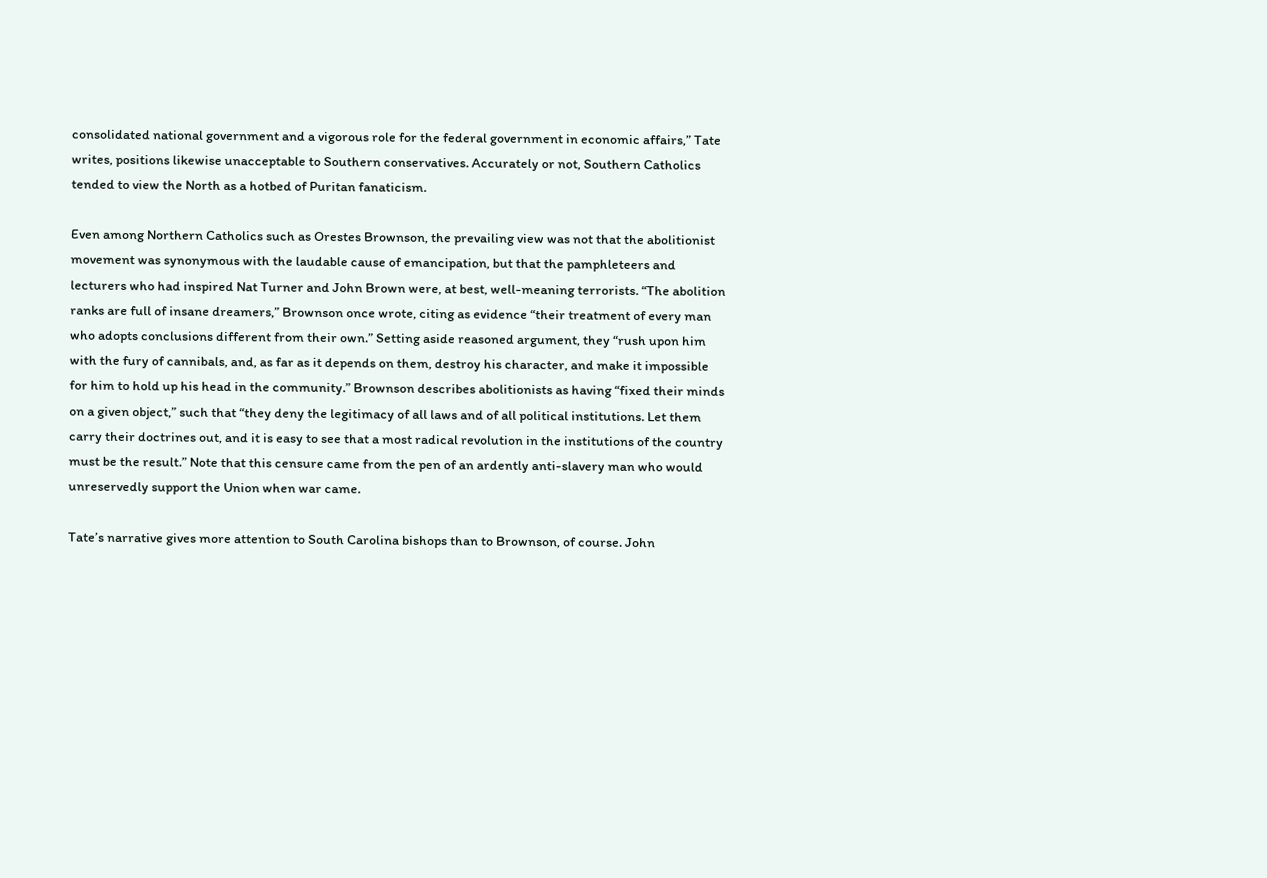consolidated national government and a vigorous role for the federal government in economic affairs,” Tate writes, positions likewise unacceptable to Southern conservatives. Accurately or not, Southern Catholics tended to view the North as a hotbed of Puritan fanaticism.

Even among Northern Catholics such as Orestes Brownson, the prevailing view was not that the abolitionist movement was synonymous with the laudable cause of emancipation, but that the pamphleteers and lecturers who had inspired Nat Turner and John Brown were, at best, well-meaning terrorists. “The abolition ranks are full of insane dreamers,” Brownson once wrote, citing as evidence “their treatment of every man who adopts conclusions different from their own.” Setting aside reasoned argument, they “rush upon him with the fury of cannibals, and, as far as it depends on them, destroy his character, and make it impossible for him to hold up his head in the community.” Brownson describes abolitionists as having “fixed their minds on a given object,” such that “they deny the legitimacy of all laws and of all political institutions. Let them carry their doctrines out, and it is easy to see that a most radical revolution in the institutions of the country must be the result.” Note that this censure came from the pen of an ardently anti-slavery man who would unreservedly support the Union when war came.

Tate’s narrative gives more attention to South Carolina bishops than to Brownson, of course. John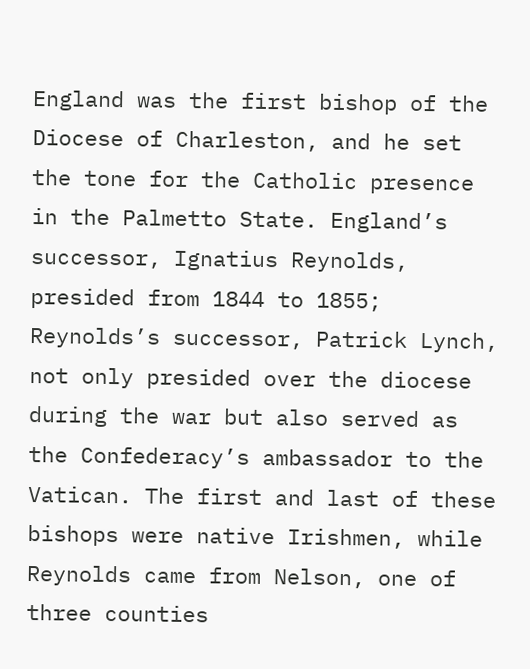England was the first bishop of the Diocese of Charleston, and he set the tone for the Catholic presence in the Palmetto State. England’s successor, Ignatius Reynolds, presided from 1844 to 1855; Reynolds’s successor, Patrick Lynch, not only presided over the diocese during the war but also served as the Confederacy’s ambassador to the Vatican. The first and last of these bishops were native Irishmen, while Reynolds came from Nelson, one of three counties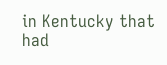in Kentucky that had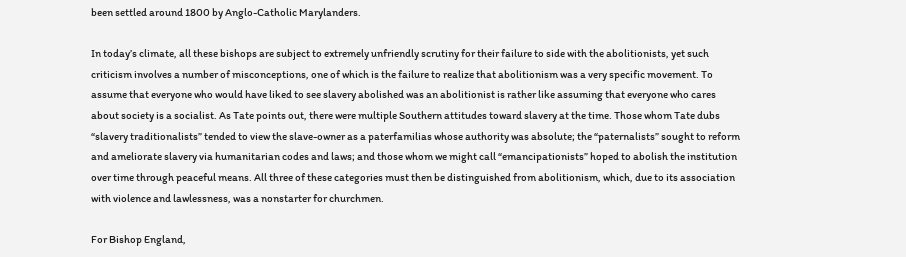been settled around 1800 by Anglo-Catholic Marylanders.

In today’s climate, all these bishops are subject to extremely unfriendly scrutiny for their failure to side with the abolitionists, yet such criticism involves a number of misconceptions, one of which is the failure to realize that abolitionism was a very specific movement. To assume that everyone who would have liked to see slavery abolished was an abolitionist is rather like assuming that everyone who cares about society is a socialist. As Tate points out, there were multiple Southern attitudes toward slavery at the time. Those whom Tate dubs “slavery traditionalists” tended to view the slave-owner as a paterfamilias whose authority was absolute; the “paternalists” sought to reform and ameliorate slavery via humanitarian codes and laws; and those whom we might call “emancipationists” hoped to abolish the institution over time through peaceful means. All three of these categories must then be distinguished from abolitionism, which, due to its association with violence and lawlessness, was a nonstarter for churchmen.

For Bishop England,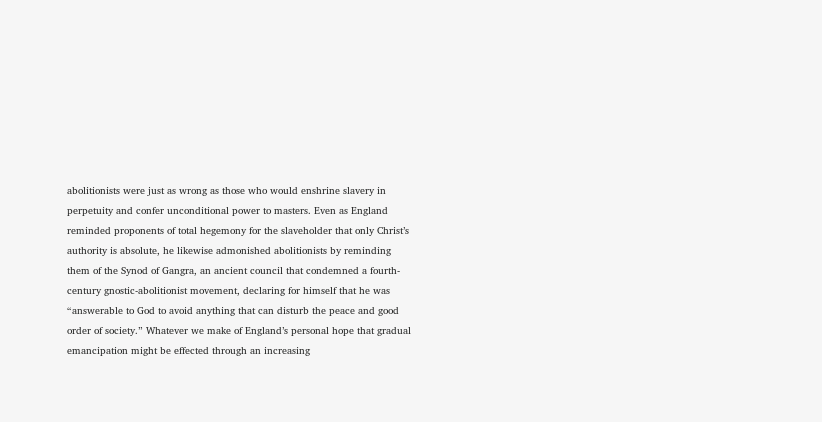abolitionists were just as wrong as those who would enshrine slavery in perpetuity and confer unconditional power to masters. Even as England reminded proponents of total hegemony for the slaveholder that only Christ’s authority is absolute, he likewise admonished abolitionists by reminding them of the Synod of Gangra, an ancient council that condemned a fourth-century gnostic-abolitionist movement, declaring for himself that he was “answerable to God to avoid anything that can disturb the peace and good order of society.” Whatever we make of England’s personal hope that gradual emancipation might be effected through an increasing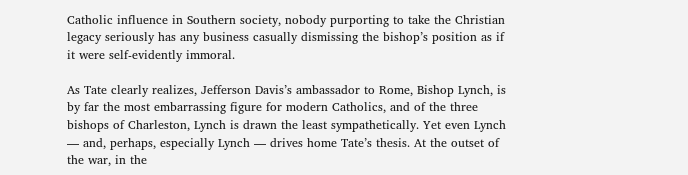Catholic influence in Southern society, nobody purporting to take the Christian legacy seriously has any business casually dismissing the bishop’s position as if it were self-evidently immoral.

As Tate clearly realizes, Jefferson Davis’s ambassador to Rome, Bishop Lynch, is by far the most embarrassing figure for modern Catholics, and of the three bishops of Charleston, Lynch is drawn the least sympathetically. Yet even Lynch — and, perhaps, especially Lynch — drives home Tate’s thesis. At the outset of the war, in the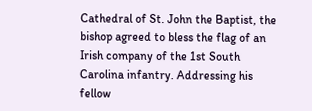Cathedral of St. John the Baptist, the bishop agreed to bless the flag of an Irish company of the 1st South Carolina infantry. Addressing his fellow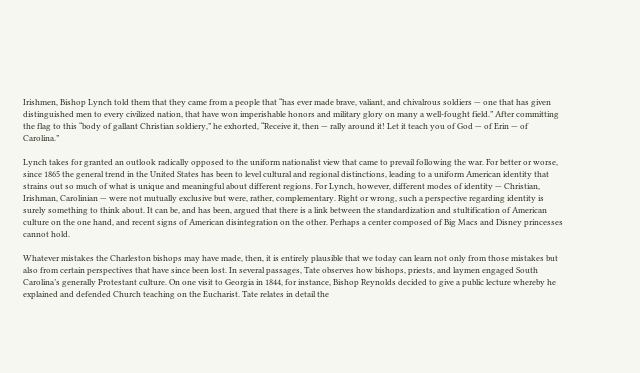Irishmen, Bishop Lynch told them that they came from a people that “has ever made brave, valiant, and chivalrous soldiers — one that has given distinguished men to every civilized nation, that have won imperishable honors and military glory on many a well-fought field.” After committing the flag to this “body of gallant Christian soldiery,” he exhorted, “Receive it, then — rally around it! Let it teach you of God — of Erin — of Carolina.”

Lynch takes for granted an outlook radically opposed to the uniform nationalist view that came to prevail following the war. For better or worse, since 1865 the general trend in the United States has been to level cultural and regional distinctions, leading to a uniform American identity that strains out so much of what is unique and meaningful about different regions. For Lynch, however, different modes of identity — Christian, Irishman, Carolinian — were not mutually exclusive but were, rather, complementary. Right or wrong, such a perspective regarding identity is surely something to think about. It can be, and has been, argued that there is a link between the standardization and stultification of American culture on the one hand, and recent signs of American disintegration on the other. Perhaps a center composed of Big Macs and Disney princesses cannot hold.

Whatever mistakes the Charleston bishops may have made, then, it is entirely plausible that we today can learn not only from those mistakes but also from certain perspectives that have since been lost. In several passages, Tate observes how bishops, priests, and laymen engaged South Carolina’s generally Protestant culture. On one visit to Georgia in 1844, for instance, Bishop Reynolds decided to give a public lecture whereby he explained and defended Church teaching on the Eucharist. Tate relates in detail the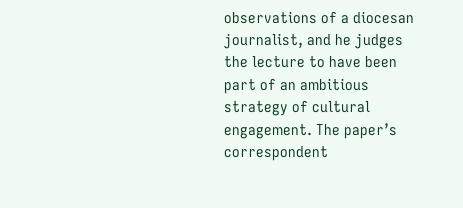observations of a diocesan journalist, and he judges the lecture to have been part of an ambitious strategy of cultural engagement. The paper’s correspondent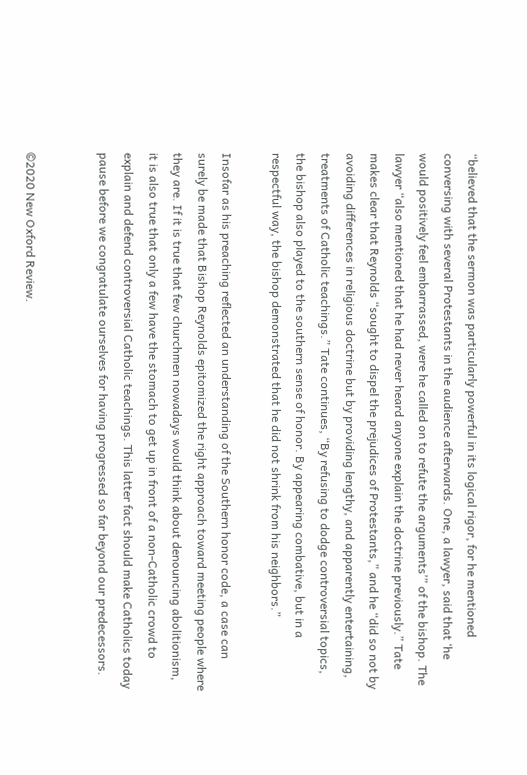“believed that the sermon was particularly powerful in its logical rigor, for he mentioned conversing with several Protestants in the audience afterwards. One, a lawyer, said that ‘he would positively feel embarrassed, were he called on to refute the arguments’” of the bishop. The lawyer “also mentioned that he had never heard anyone explain the doctrine previously.” Tate makes clear that Reynolds “sought to dispel the prejudices of Protestants,” and he “did so not by avoiding differences in religious doctrine but by providing lengthy, and apparently entertaining, treatments of Catholic teachings.” Tate continues, “By refusing to dodge controversial topics, the bishop also played to the southern sense of honor. By appearing combative, but in a respectful way, the bishop demonstrated that he did not shrink from his neighbors.”

Insofar as his preaching reflected an understanding of the Southern honor code, a case can surely be made that Bishop Reynolds epitomized the right approach toward meeting people where they are. If it is true that few churchmen nowadays would think about denouncing abolitionism, it is also true that only a few have the stomach to get up in front of a non-Catholic crowd to explain and defend controversial Catholic teachings. This latter fact should make Catholics today pause before we congratulate ourselves for having progressed so far beyond our predecessors.


©2020 New Oxford Review.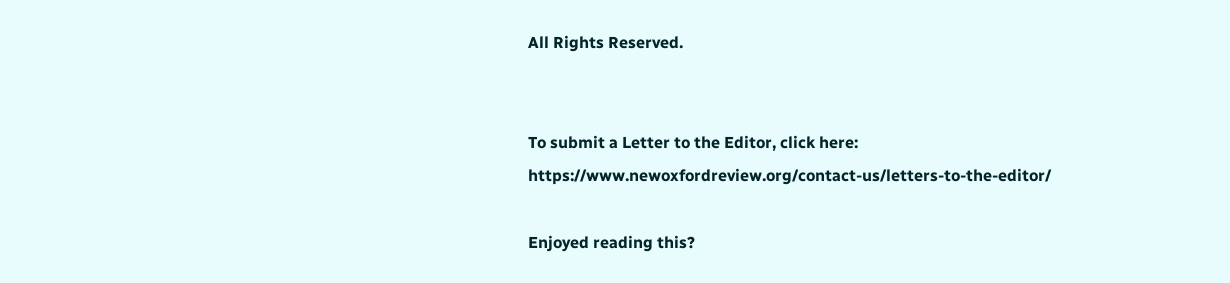All Rights Reserved.


To submit a Letter to the Editor, click here: https://www.newoxfordreview.org/contact-us/letters-to-the-editor/

Enjoyed reading this?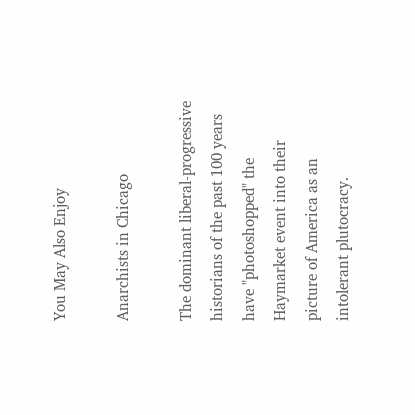You May Also Enjoy

Anarchists in Chicago

The dominant liberal-progressive historians of the past 100 years have "photoshopped" the Haymarket event into their picture of America as an intolerant plutocracy.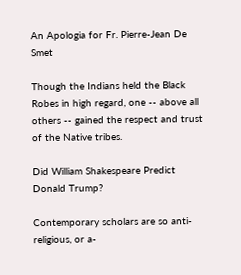An Apologia for Fr. Pierre-Jean De Smet

Though the Indians held the Black Robes in high regard, one -- above all others -- gained the respect and trust of the Native tribes.

Did William Shakespeare Predict Donald Trump?

Contemporary scholars are so anti-religious, or a-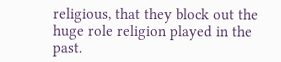religious, that they block out the huge role religion played in the past.